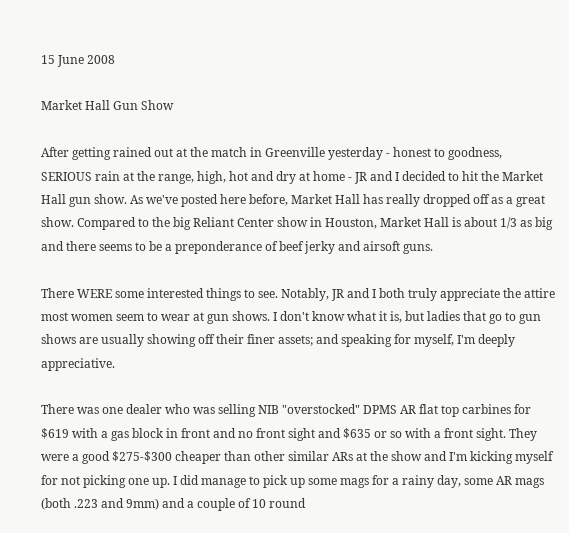15 June 2008

Market Hall Gun Show

After getting rained out at the match in Greenville yesterday - honest to goodness, SERIOUS rain at the range, high, hot and dry at home - JR and I decided to hit the Market Hall gun show. As we've posted here before, Market Hall has really dropped off as a great show. Compared to the big Reliant Center show in Houston, Market Hall is about 1/3 as big and there seems to be a preponderance of beef jerky and airsoft guns.

There WERE some interested things to see. Notably, JR and I both truly appreciate the attire most women seem to wear at gun shows. I don't know what it is, but ladies that go to gun shows are usually showing off their finer assets; and speaking for myself, I'm deeply appreciative.

There was one dealer who was selling NIB "overstocked" DPMS AR flat top carbines for $619 with a gas block in front and no front sight and $635 or so with a front sight. They were a good $275-$300 cheaper than other similar ARs at the show and I'm kicking myself for not picking one up. I did manage to pick up some mags for a rainy day, some AR mags (both .223 and 9mm) and a couple of 10 round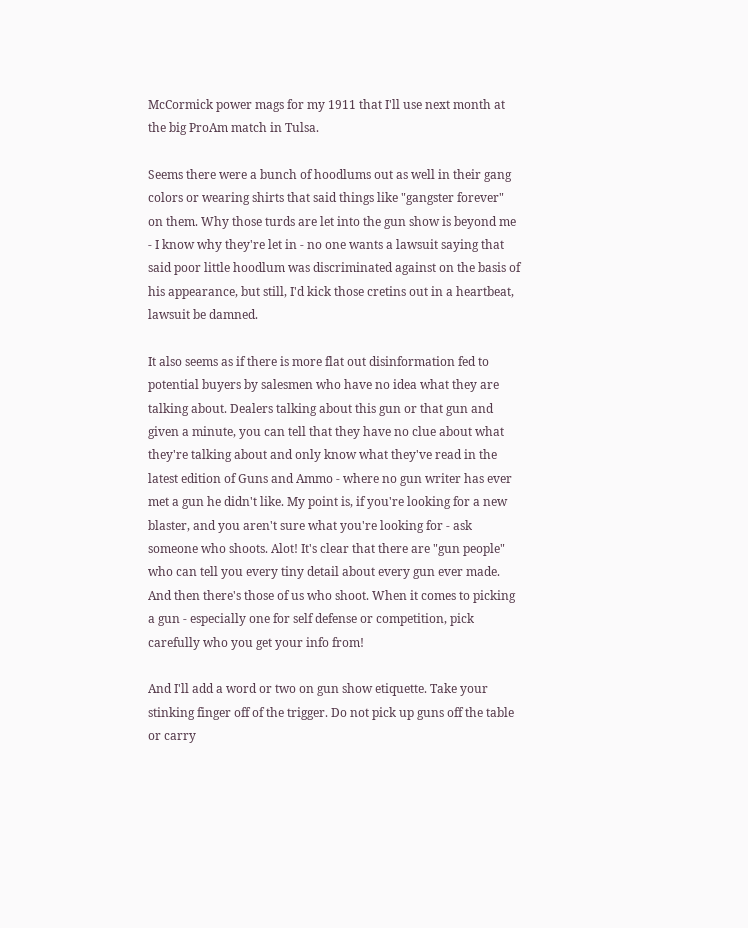McCormick power mags for my 1911 that I'll use next month at the big ProAm match in Tulsa.

Seems there were a bunch of hoodlums out as well in their gang colors or wearing shirts that said things like "gangster forever" on them. Why those turds are let into the gun show is beyond me - I know why they're let in - no one wants a lawsuit saying that said poor little hoodlum was discriminated against on the basis of his appearance, but still, I'd kick those cretins out in a heartbeat, lawsuit be damned.

It also seems as if there is more flat out disinformation fed to potential buyers by salesmen who have no idea what they are talking about. Dealers talking about this gun or that gun and given a minute, you can tell that they have no clue about what they're talking about and only know what they've read in the latest edition of Guns and Ammo - where no gun writer has ever met a gun he didn't like. My point is, if you're looking for a new blaster, and you aren't sure what you're looking for - ask someone who shoots. Alot! It's clear that there are "gun people" who can tell you every tiny detail about every gun ever made. And then there's those of us who shoot. When it comes to picking a gun - especially one for self defense or competition, pick carefully who you get your info from!

And I'll add a word or two on gun show etiquette. Take your stinking finger off of the trigger. Do not pick up guns off the table or carry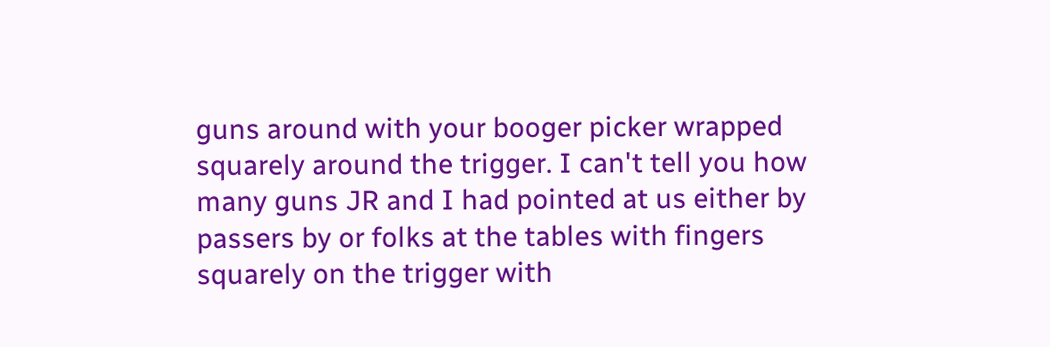guns around with your booger picker wrapped squarely around the trigger. I can't tell you how many guns JR and I had pointed at us either by passers by or folks at the tables with fingers squarely on the trigger with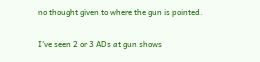no thought given to where the gun is pointed.

I've seen 2 or 3 ADs at gun shows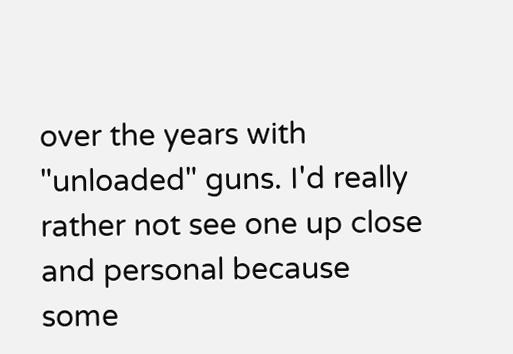over the years with "unloaded" guns. I'd really rather not see one up close and personal because some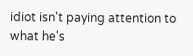idiot isn't paying attention to what he's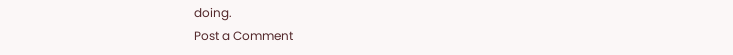doing.
Post a Comment